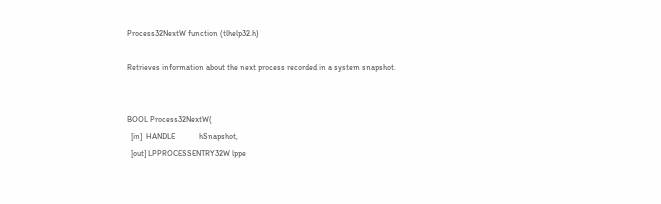Process32NextW function (tlhelp32.h)

Retrieves information about the next process recorded in a system snapshot.


BOOL Process32NextW(
  [in]  HANDLE            hSnapshot,
  [out] LPPROCESSENTRY32W lppe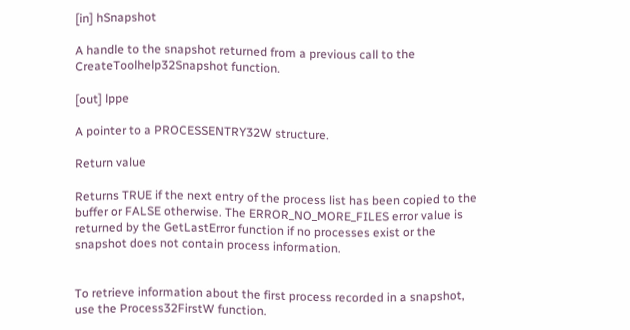[in] hSnapshot

A handle to the snapshot returned from a previous call to the CreateToolhelp32Snapshot function.

[out] lppe

A pointer to a PROCESSENTRY32W structure.

Return value

Returns TRUE if the next entry of the process list has been copied to the buffer or FALSE otherwise. The ERROR_NO_MORE_FILES error value is returned by the GetLastError function if no processes exist or the snapshot does not contain process information.


To retrieve information about the first process recorded in a snapshot, use the Process32FirstW function.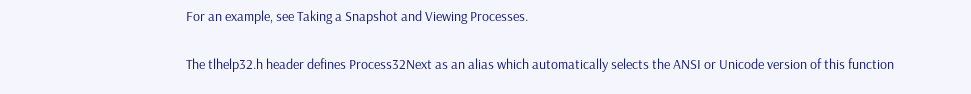For an example, see Taking a Snapshot and Viewing Processes.


The tlhelp32.h header defines Process32Next as an alias which automatically selects the ANSI or Unicode version of this function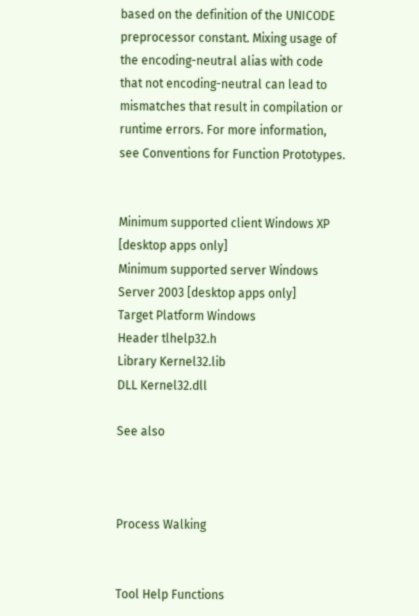based on the definition of the UNICODE preprocessor constant. Mixing usage of the encoding-neutral alias with code that not encoding-neutral can lead to mismatches that result in compilation or runtime errors. For more information, see Conventions for Function Prototypes.


Minimum supported client Windows XP [desktop apps only]
Minimum supported server Windows Server 2003 [desktop apps only]
Target Platform Windows
Header tlhelp32.h
Library Kernel32.lib
DLL Kernel32.dll

See also



Process Walking


Tool Help Functions